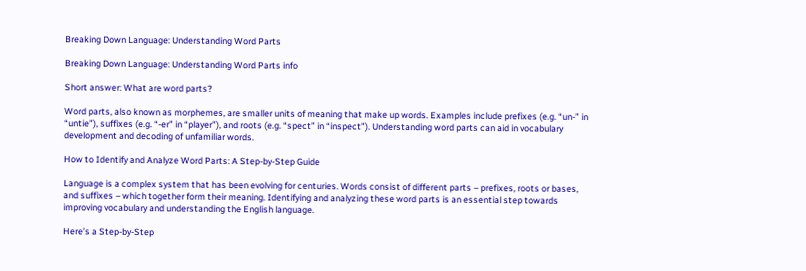Breaking Down Language: Understanding Word Parts

Breaking Down Language: Understanding Word Parts info

Short answer: What are word parts?

Word parts, also known as morphemes, are smaller units of meaning that make up words. Examples include prefixes (e.g. “un-” in “untie”), suffixes (e.g. “-er” in “player”), and roots (e.g. “spect” in “inspect”). Understanding word parts can aid in vocabulary development and decoding of unfamiliar words.

How to Identify and Analyze Word Parts: A Step-by-Step Guide

Language is a complex system that has been evolving for centuries. Words consist of different parts – prefixes, roots or bases, and suffixes – which together form their meaning. Identifying and analyzing these word parts is an essential step towards improving vocabulary and understanding the English language.

Here’s a Step-by-Step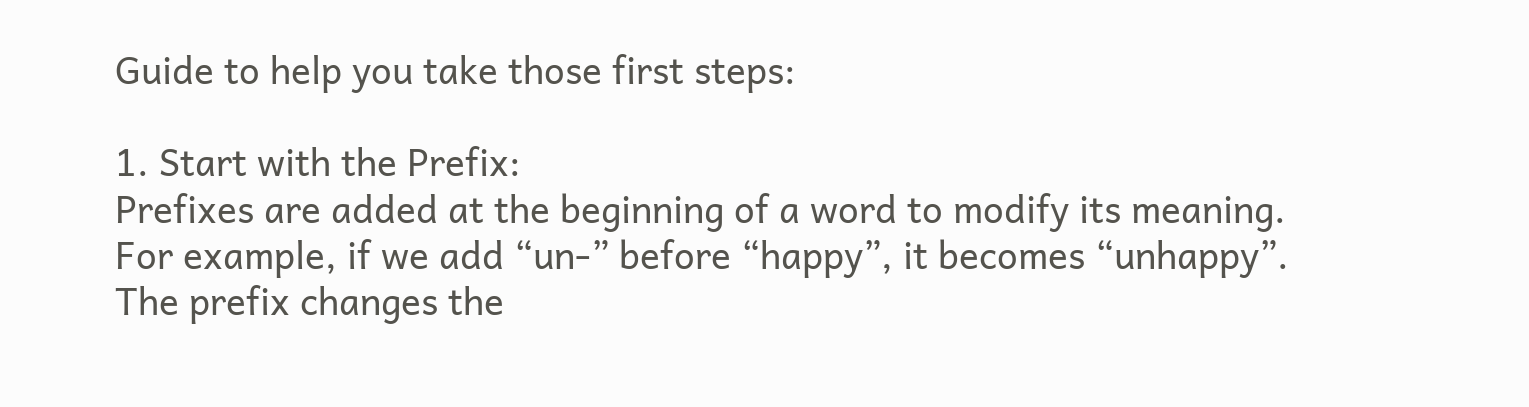Guide to help you take those first steps:

1. Start with the Prefix:
Prefixes are added at the beginning of a word to modify its meaning. For example, if we add “un-” before “happy”, it becomes “unhappy”. The prefix changes the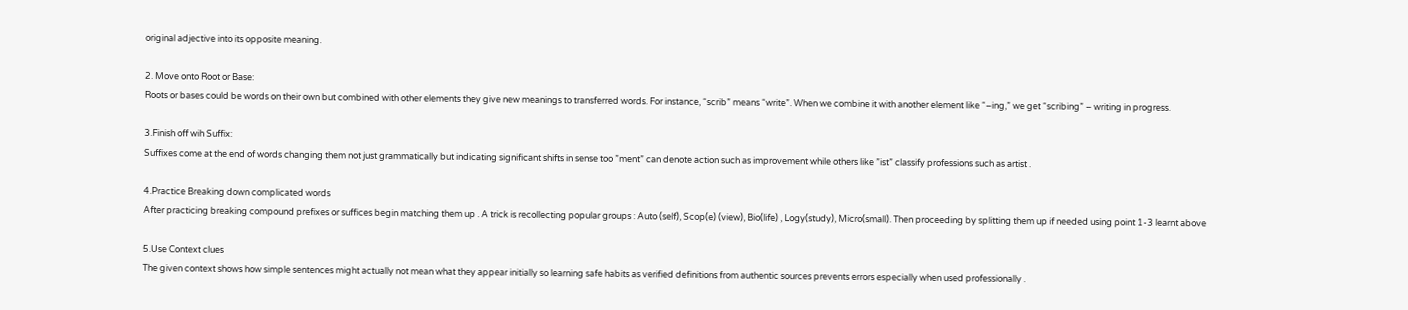original adjective into its opposite meaning.

2. Move onto Root or Base:
Roots or bases could be words on their own but combined with other elements they give new meanings to transferred words. For instance, “scrib” means “write”. When we combine it with another element like “–ing,” we get “scribing” – writing in progress.

3.Finish off wih Suffix:
Suffixes come at the end of words changing them not just grammatically but indicating significant shifts in sense too ”ment” can denote action such as improvement while others like ”ist” classify professions such as artist .

4.Practice Breaking down complicated words
After practicing breaking compound prefixes or suffices begin matching them up . A trick is recollecting popular groups : Auto (self), Scop(e) (view), Bio(life) , Logy(study), Micro(small). Then proceeding by splitting them up if needed using point 1-3 learnt above

5.Use Context clues
The given context shows how simple sentences might actually not mean what they appear initially so learning safe habits as verified definitions from authentic sources prevents errors especially when used professionally .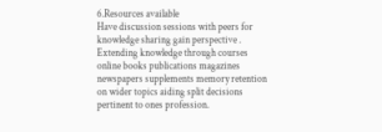6.Resources available
Have discussion sessions with peers for knowledge sharing gain perspective . Extending knowledge through courses online books publications magazines newspapers supplements memory retention on wider topics aiding split decisions pertinent to ones profession.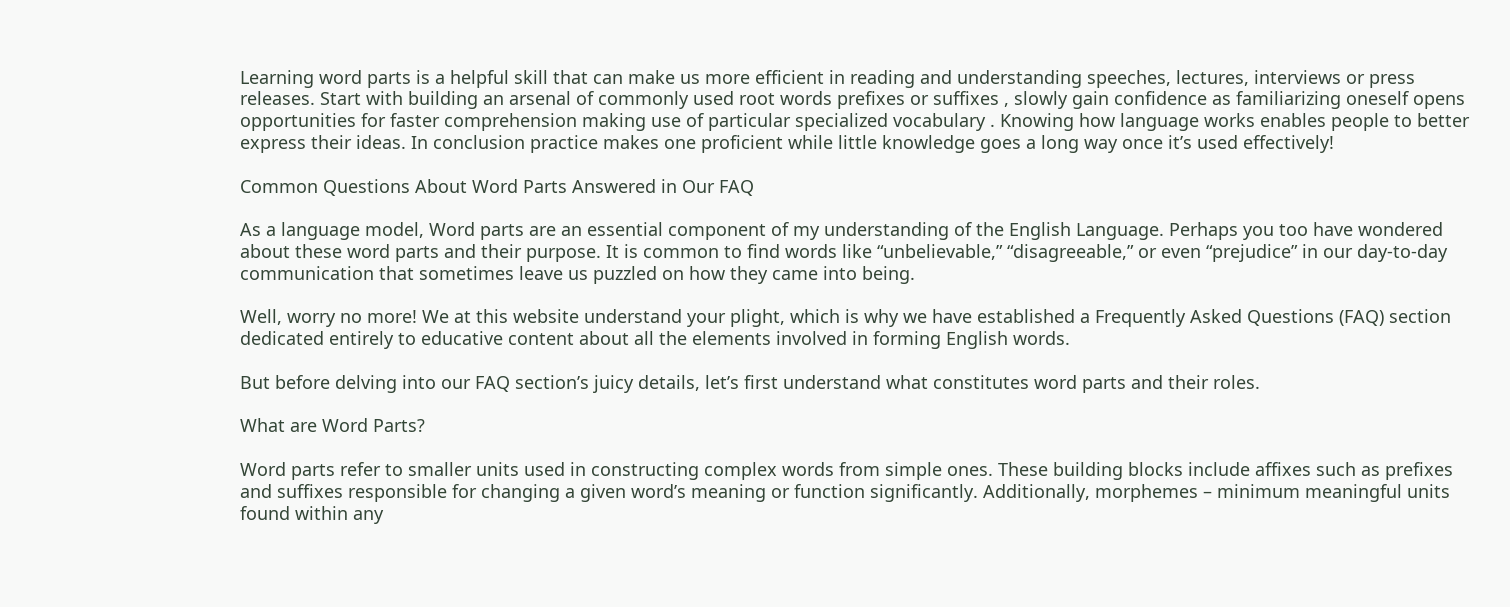Learning word parts is a helpful skill that can make us more efficient in reading and understanding speeches, lectures, interviews or press releases. Start with building an arsenal of commonly used root words prefixes or suffixes , slowly gain confidence as familiarizing oneself opens opportunities for faster comprehension making use of particular specialized vocabulary . Knowing how language works enables people to better express their ideas. In conclusion practice makes one proficient while little knowledge goes a long way once it’s used effectively!

Common Questions About Word Parts Answered in Our FAQ

As a language model, Word parts are an essential component of my understanding of the English Language. Perhaps you too have wondered about these word parts and their purpose. It is common to find words like “unbelievable,” “disagreeable,” or even “prejudice” in our day-to-day communication that sometimes leave us puzzled on how they came into being.

Well, worry no more! We at this website understand your plight, which is why we have established a Frequently Asked Questions (FAQ) section dedicated entirely to educative content about all the elements involved in forming English words.

But before delving into our FAQ section’s juicy details, let’s first understand what constitutes word parts and their roles.

What are Word Parts?

Word parts refer to smaller units used in constructing complex words from simple ones. These building blocks include affixes such as prefixes and suffixes responsible for changing a given word’s meaning or function significantly. Additionally, morphemes – minimum meaningful units found within any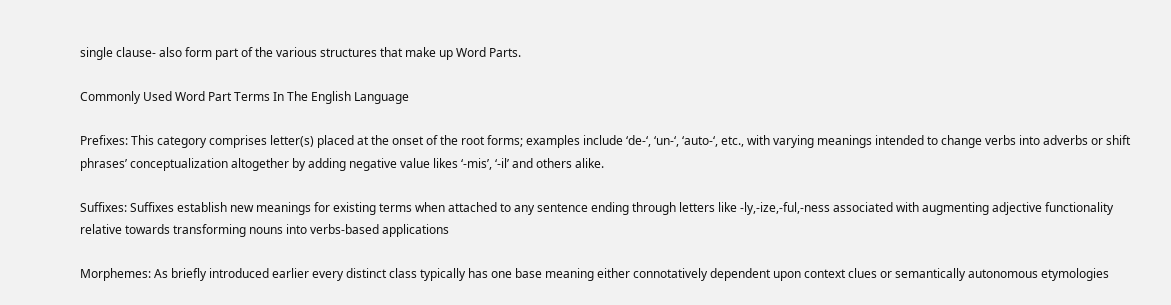single clause- also form part of the various structures that make up Word Parts.

Commonly Used Word Part Terms In The English Language

Prefixes: This category comprises letter(s) placed at the onset of the root forms; examples include ‘de-‘, ‘un-‘, ‘auto-‘, etc., with varying meanings intended to change verbs into adverbs or shift phrases’ conceptualization altogether by adding negative value likes ‘-mis’, ‘-il’ and others alike.

Suffixes: Suffixes establish new meanings for existing terms when attached to any sentence ending through letters like -ly,-ize,-ful,-ness associated with augmenting adjective functionality relative towards transforming nouns into verbs-based applications

Morphemes: As briefly introduced earlier every distinct class typically has one base meaning either connotatively dependent upon context clues or semantically autonomous etymologies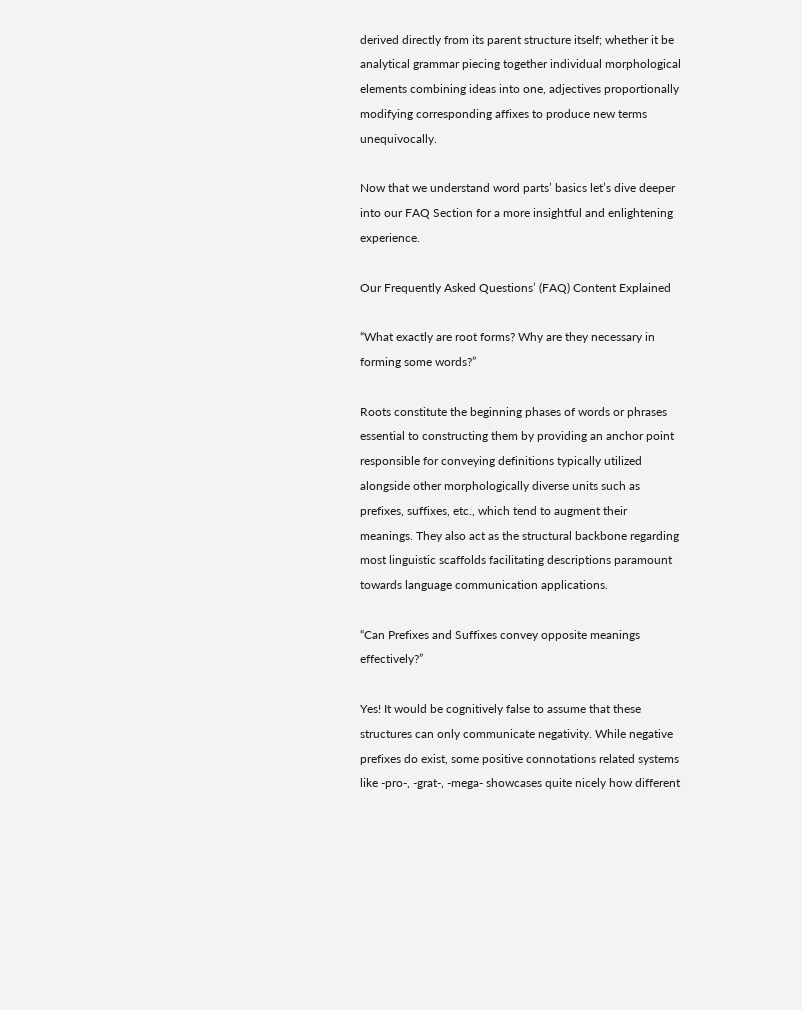derived directly from its parent structure itself; whether it be analytical grammar piecing together individual morphological elements combining ideas into one, adjectives proportionally modifying corresponding affixes to produce new terms unequivocally.

Now that we understand word parts’ basics let’s dive deeper into our FAQ Section for a more insightful and enlightening experience.

Our Frequently Asked Questions’ (FAQ) Content Explained

“What exactly are root forms? Why are they necessary in forming some words?”

Roots constitute the beginning phases of words or phrases essential to constructing them by providing an anchor point responsible for conveying definitions typically utilized alongside other morphologically diverse units such as prefixes, suffixes, etc., which tend to augment their meanings. They also act as the structural backbone regarding most linguistic scaffolds facilitating descriptions paramount towards language communication applications.

“Can Prefixes and Suffixes convey opposite meanings effectively?”

Yes! It would be cognitively false to assume that these structures can only communicate negativity. While negative prefixes do exist, some positive connotations related systems like -pro-, -grat-, -mega- showcases quite nicely how different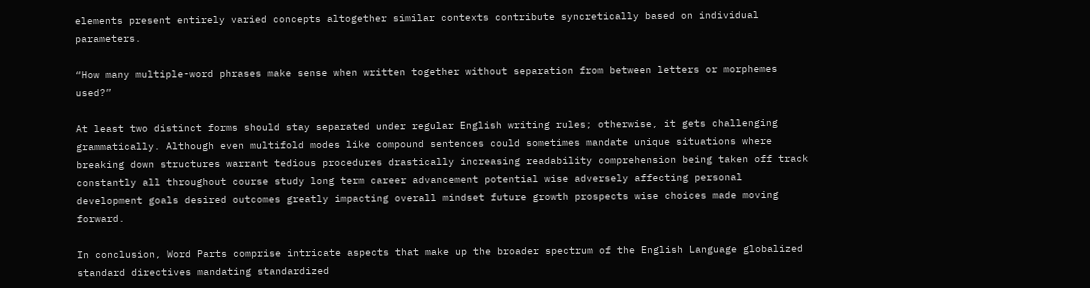elements present entirely varied concepts altogether similar contexts contribute syncretically based on individual parameters.

“How many multiple-word phrases make sense when written together without separation from between letters or morphemes used?”

At least two distinct forms should stay separated under regular English writing rules; otherwise, it gets challenging grammatically. Although even multifold modes like compound sentences could sometimes mandate unique situations where breaking down structures warrant tedious procedures drastically increasing readability comprehension being taken off track constantly all throughout course study long term career advancement potential wise adversely affecting personal development goals desired outcomes greatly impacting overall mindset future growth prospects wise choices made moving forward.

In conclusion, Word Parts comprise intricate aspects that make up the broader spectrum of the English Language globalized standard directives mandating standardized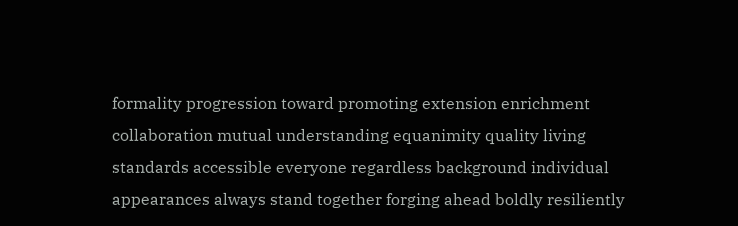formality progression toward promoting extension enrichment collaboration mutual understanding equanimity quality living standards accessible everyone regardless background individual appearances always stand together forging ahead boldly resiliently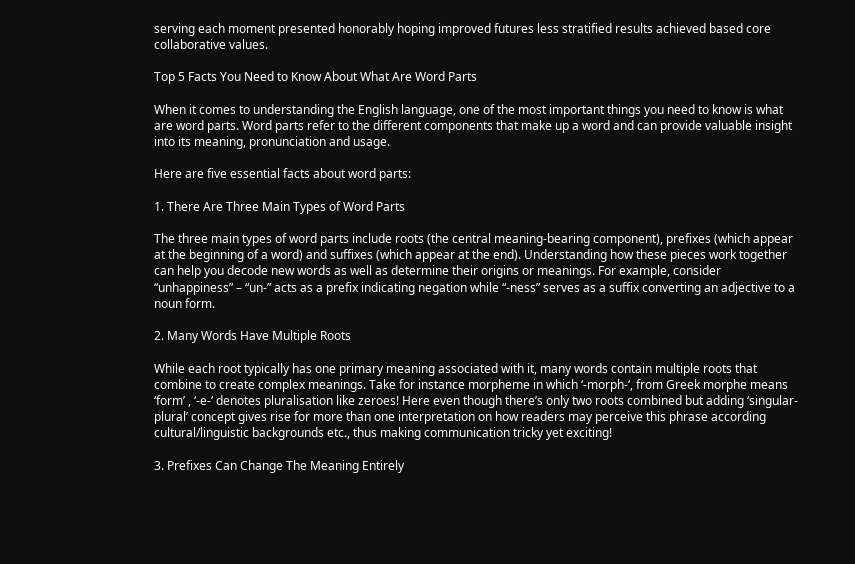serving each moment presented honorably hoping improved futures less stratified results achieved based core collaborative values.

Top 5 Facts You Need to Know About What Are Word Parts

When it comes to understanding the English language, one of the most important things you need to know is what are word parts. Word parts refer to the different components that make up a word and can provide valuable insight into its meaning, pronunciation and usage.

Here are five essential facts about word parts:

1. There Are Three Main Types of Word Parts

The three main types of word parts include roots (the central meaning-bearing component), prefixes (which appear at the beginning of a word) and suffixes (which appear at the end). Understanding how these pieces work together can help you decode new words as well as determine their origins or meanings. For example, consider “unhappiness” – “un-” acts as a prefix indicating negation while “-ness” serves as a suffix converting an adjective to a noun form.

2. Many Words Have Multiple Roots

While each root typically has one primary meaning associated with it, many words contain multiple roots that combine to create complex meanings. Take for instance morpheme in which ‘-morph-‘, from Greek morphe means ‘form’ , ‘-e-‘ denotes pluralisation like zeroes! Here even though there’s only two roots combined but adding ‘singular-plural’ concept gives rise for more than one interpretation on how readers may perceive this phrase according cultural/linguistic backgrounds etc., thus making communication tricky yet exciting!

3. Prefixes Can Change The Meaning Entirely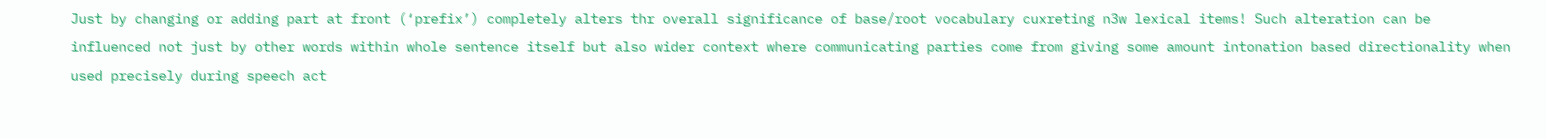Just by changing or adding part at front (‘prefix’) completely alters thr overall significance of base/root vocabulary cuxreting n3w lexical items! Such alteration can be influenced not just by other words within whole sentence itself but also wider context where communicating parties come from giving some amount intonation based directionality when used precisely during speech act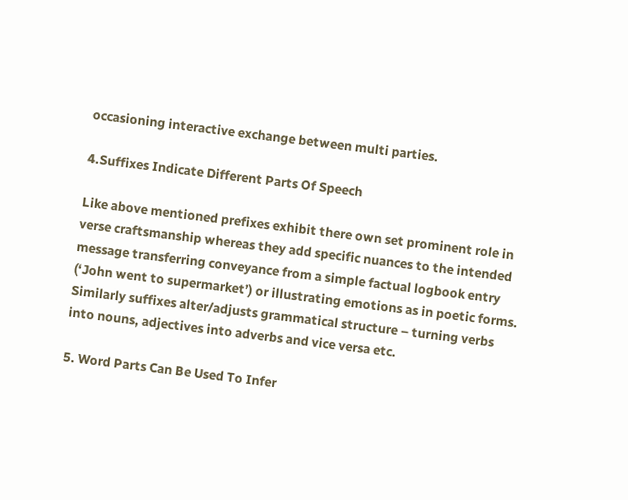occasioning interactive exchange between multi parties.

4.Suffixes Indicate Different Parts Of Speech

Like above mentioned prefixes exhibit there own set prominent role in verse craftsmanship whereas they add specific nuances to the intended message transferring conveyance from a simple factual logbook entry (‘John went to supermarket’) or illustrating emotions as in poetic forms. Similarly suffixes alter/adjusts grammatical structure – turning verbs into nouns, adjectives into adverbs and vice versa etc.

5. Word Parts Can Be Used To Infer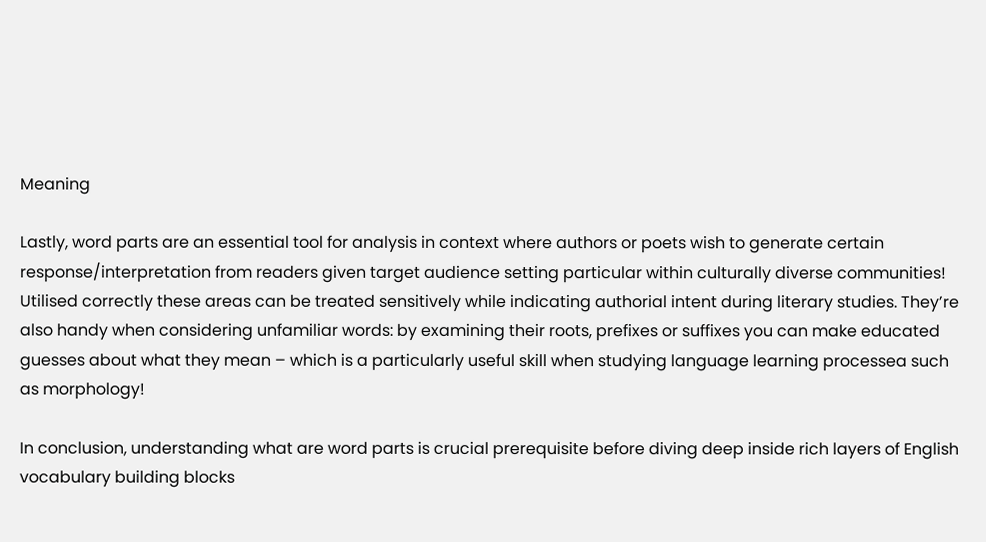Meaning

Lastly, word parts are an essential tool for analysis in context where authors or poets wish to generate certain response/interpretation from readers given target audience setting particular within culturally diverse communities! Utilised correctly these areas can be treated sensitively while indicating authorial intent during literary studies. They’re also handy when considering unfamiliar words: by examining their roots, prefixes or suffixes you can make educated guesses about what they mean – which is a particularly useful skill when studying language learning processea such as morphology!

In conclusion, understanding what are word parts is crucial prerequisite before diving deep inside rich layers of English vocabulary building blocks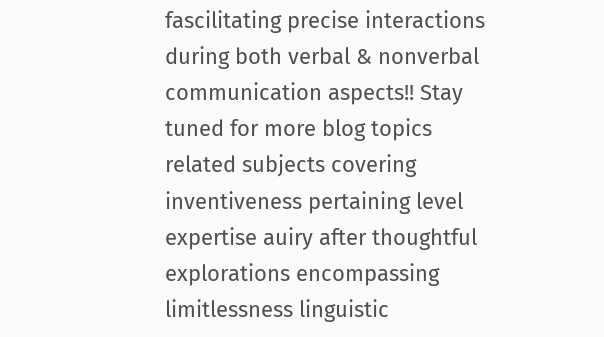fascilitating precise interactions during both verbal & nonverbal communication aspects!! Stay tuned for more blog topics related subjects covering inventiveness pertaining level expertise auiry after thoughtful explorations encompassing limitlessness linguistic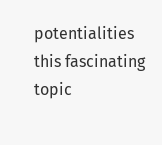potentialities this fascinating topic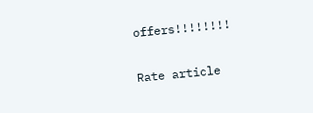offers!!!!!!!!

Rate article